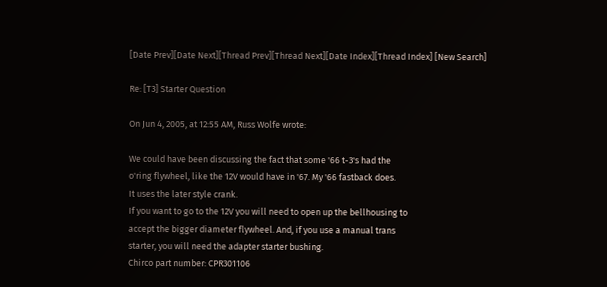[Date Prev][Date Next][Thread Prev][Thread Next][Date Index][Thread Index] [New Search]

Re: [T3] Starter Question

On Jun 4, 2005, at 12:55 AM, Russ Wolfe wrote:

We could have been discussing the fact that some '66 t-3's had the
o'ring flywheel, like the 12V would have in '67. My '66 fastback does.
It uses the later style crank.
If you want to go to the 12V you will need to open up the bellhousing to
accept the bigger diameter flywheel. And, if you use a manual trans
starter, you will need the adapter starter bushing.
Chirco part number: CPR301106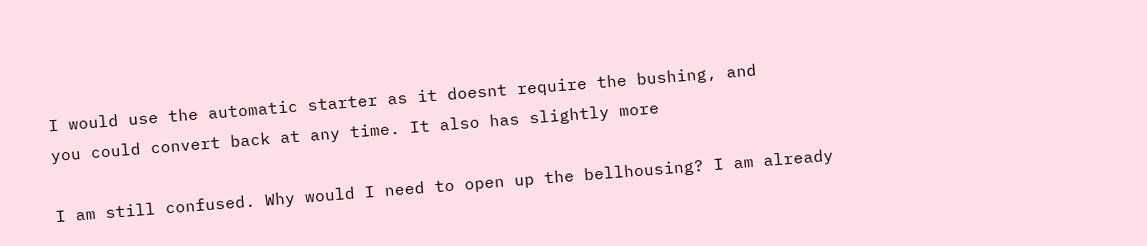I would use the automatic starter as it doesnt require the bushing, and
you could convert back at any time. It also has slightly more

I am still confused. Why would I need to open up the bellhousing? I am already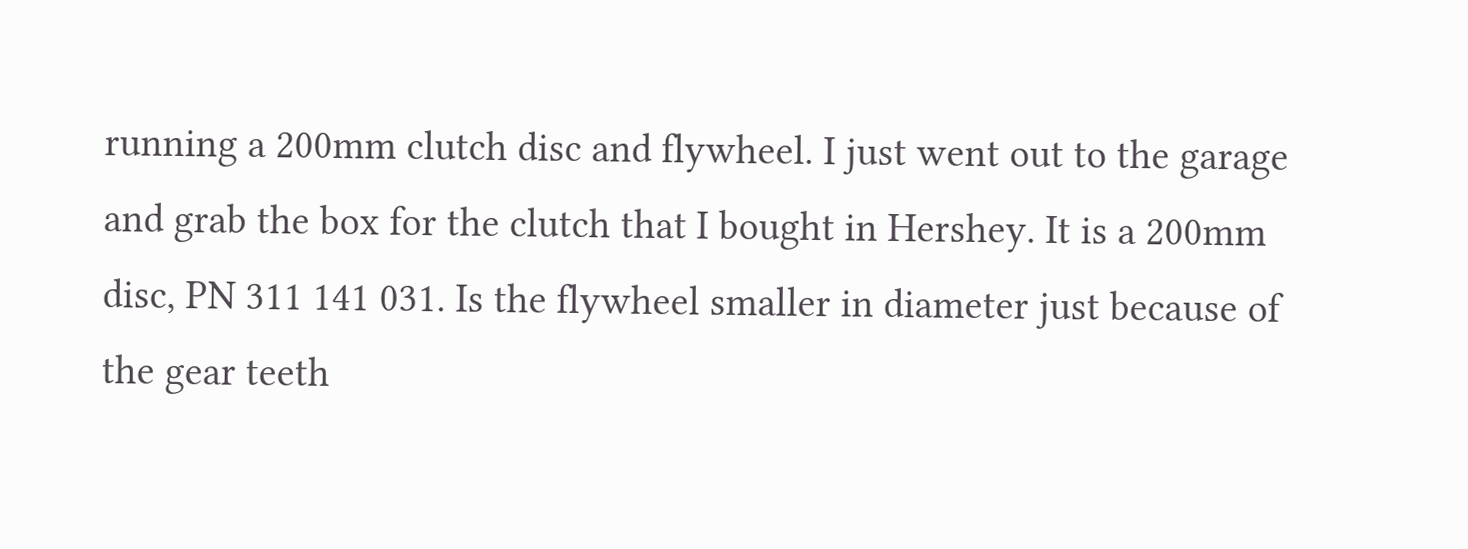running a 200mm clutch disc and flywheel. I just went out to the garage and grab the box for the clutch that I bought in Hershey. It is a 200mm disc, PN 311 141 031. Is the flywheel smaller in diameter just because of the gear teeth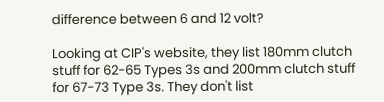difference between 6 and 12 volt?

Looking at CIP's website, they list 180mm clutch stuff for 62-65 Types 3s and 200mm clutch stuff for 67-73 Type 3s. They don't list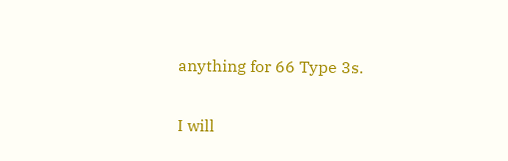anything for 66 Type 3s.

I will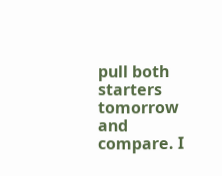pull both starters tomorrow and compare. I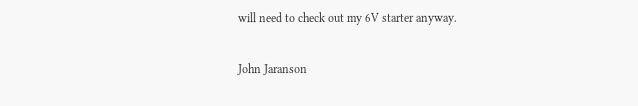will need to check out my 6V starter anyway.

John Jaranson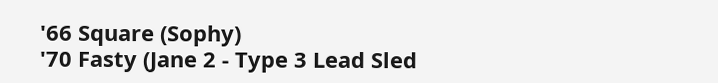'66 Square (Sophy)
'70 Fasty (Jane 2 - Type 3 Lead Sled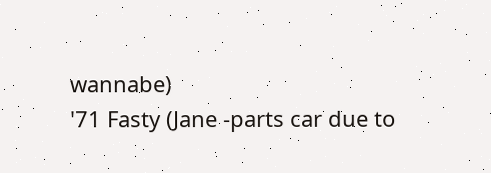wannabe)
'71 Fasty (Jane -parts car due to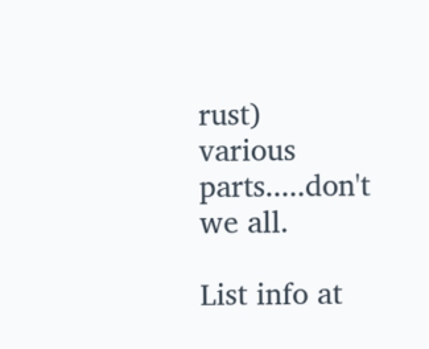rust)
various parts.....don't we all.

List info at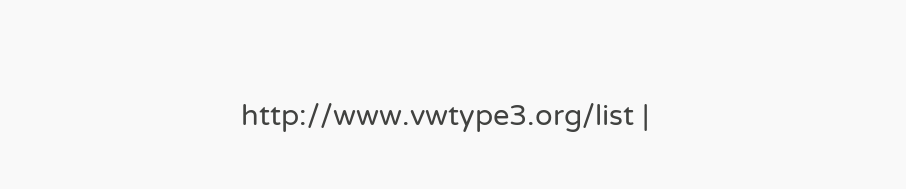http://www.vwtype3.org/list |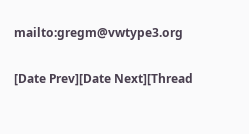mailto:gregm@vwtype3.org

[Date Prev][Date Next][Thread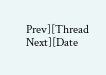Prev][Thread Next][Date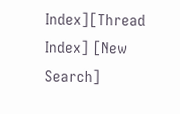Index][Thread Index] [New Search]